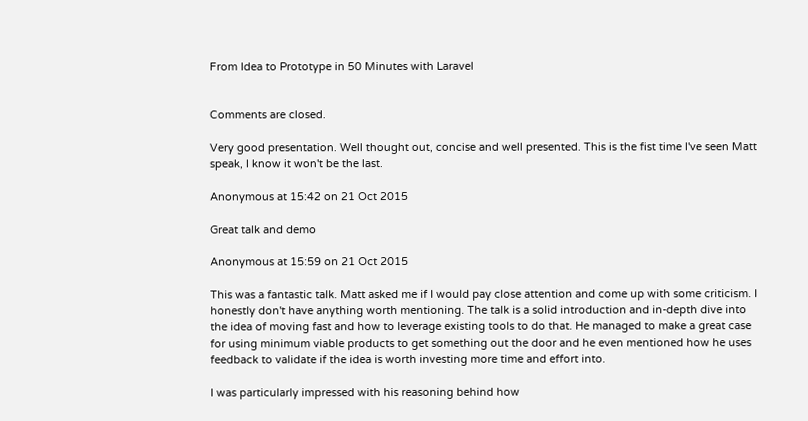From Idea to Prototype in 50 Minutes with Laravel


Comments are closed.

Very good presentation. Well thought out, concise and well presented. This is the fist time I've seen Matt speak, I know it won't be the last.

Anonymous at 15:42 on 21 Oct 2015

Great talk and demo

Anonymous at 15:59 on 21 Oct 2015

This was a fantastic talk. Matt asked me if I would pay close attention and come up with some criticism. I honestly don't have anything worth mentioning. The talk is a solid introduction and in-depth dive into the idea of moving fast and how to leverage existing tools to do that. He managed to make a great case for using minimum viable products to get something out the door and he even mentioned how he uses feedback to validate if the idea is worth investing more time and effort into.

I was particularly impressed with his reasoning behind how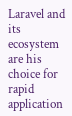Laravel and its ecosystem are his choice for rapid application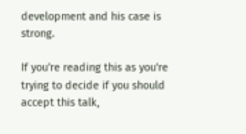development and his case is strong.

If you're reading this as you're trying to decide if you should accept this talk,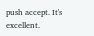push accept. It's excellent.